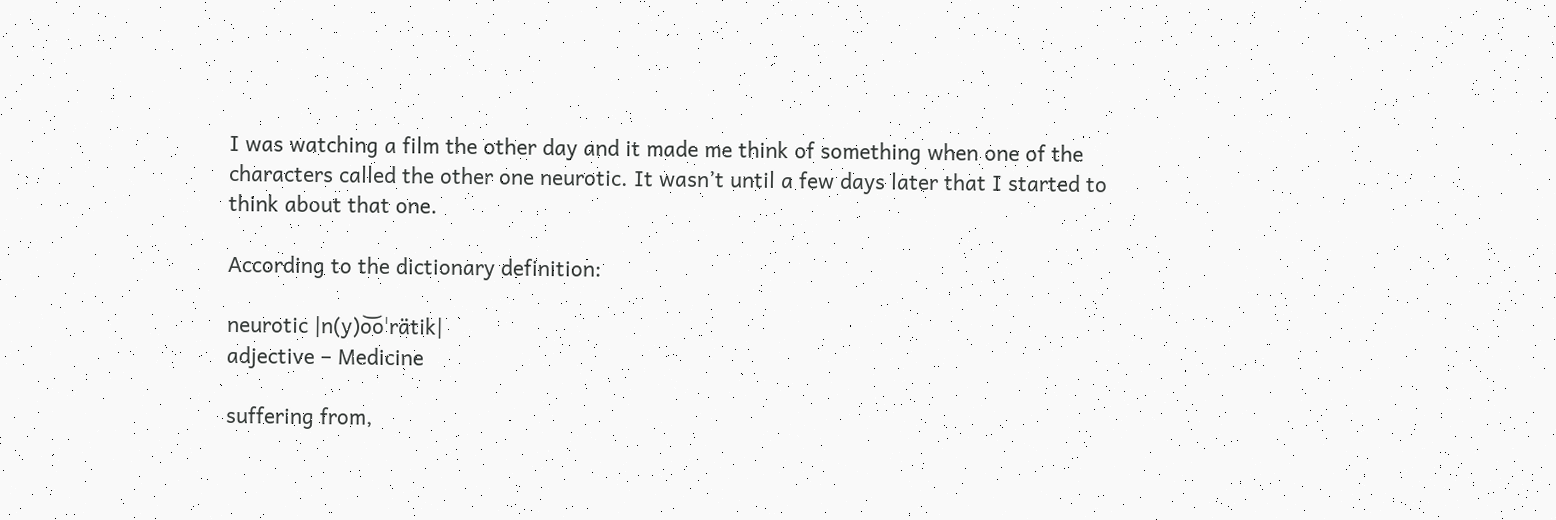I was watching a film the other day and it made me think of something when one of the characters called the other one neurotic. It wasn’t until a few days later that I started to think about that one.

According to the dictionary definition:

neurotic |n(y)o͝oˈrätik|
adjective – Medicine

suffering from,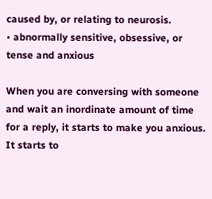caused by, or relating to neurosis.
• abnormally sensitive, obsessive, or tense and anxious

When you are conversing with someone and wait an inordinate amount of time for a reply, it starts to make you anxious. It starts to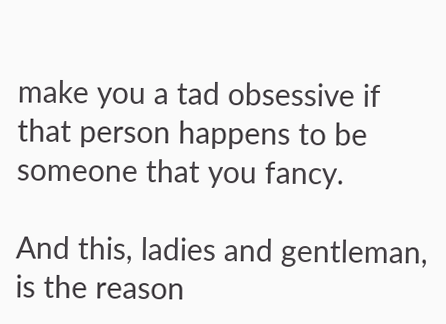make you a tad obsessive if that person happens to be someone that you fancy.

And this, ladies and gentleman, is the reason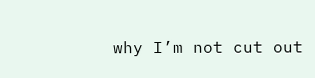why I’m not cut out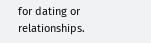for dating or relationships.